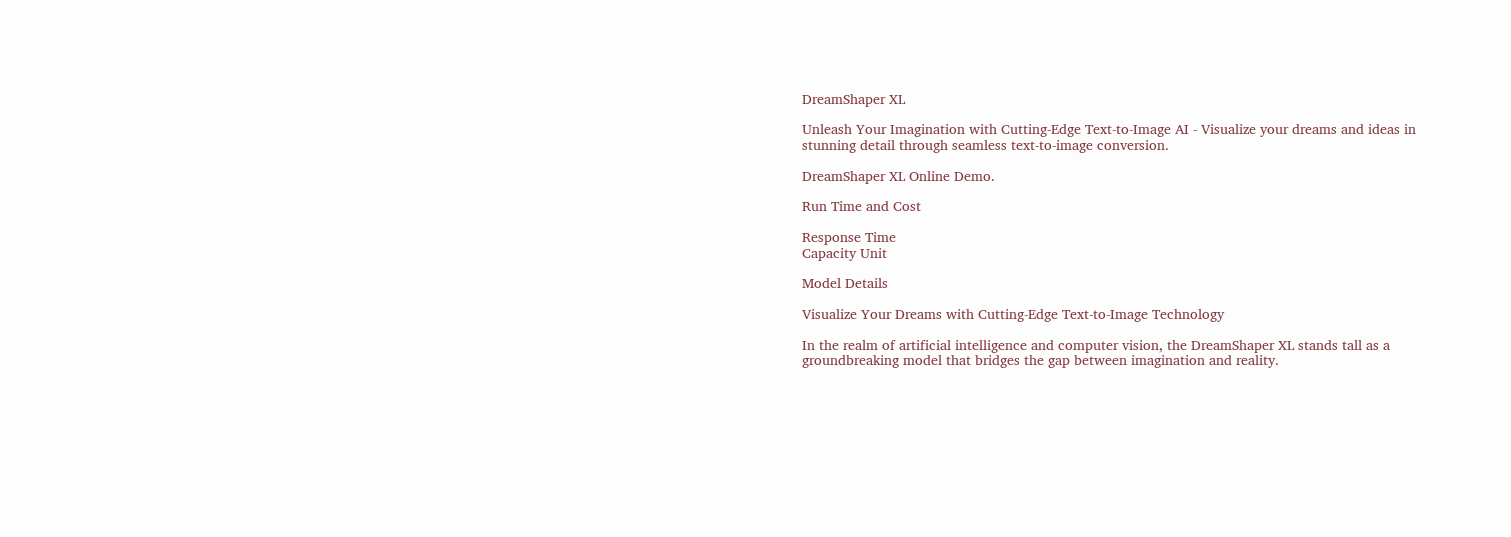DreamShaper XL

Unleash Your Imagination with Cutting-Edge Text-to-Image AI - Visualize your dreams and ideas in stunning detail through seamless text-to-image conversion.

DreamShaper XL Online Demo.

Run Time and Cost

Response Time
Capacity Unit

Model Details

Visualize Your Dreams with Cutting-Edge Text-to-Image Technology

In the realm of artificial intelligence and computer vision, the DreamShaper XL stands tall as a groundbreaking model that bridges the gap between imagination and reality.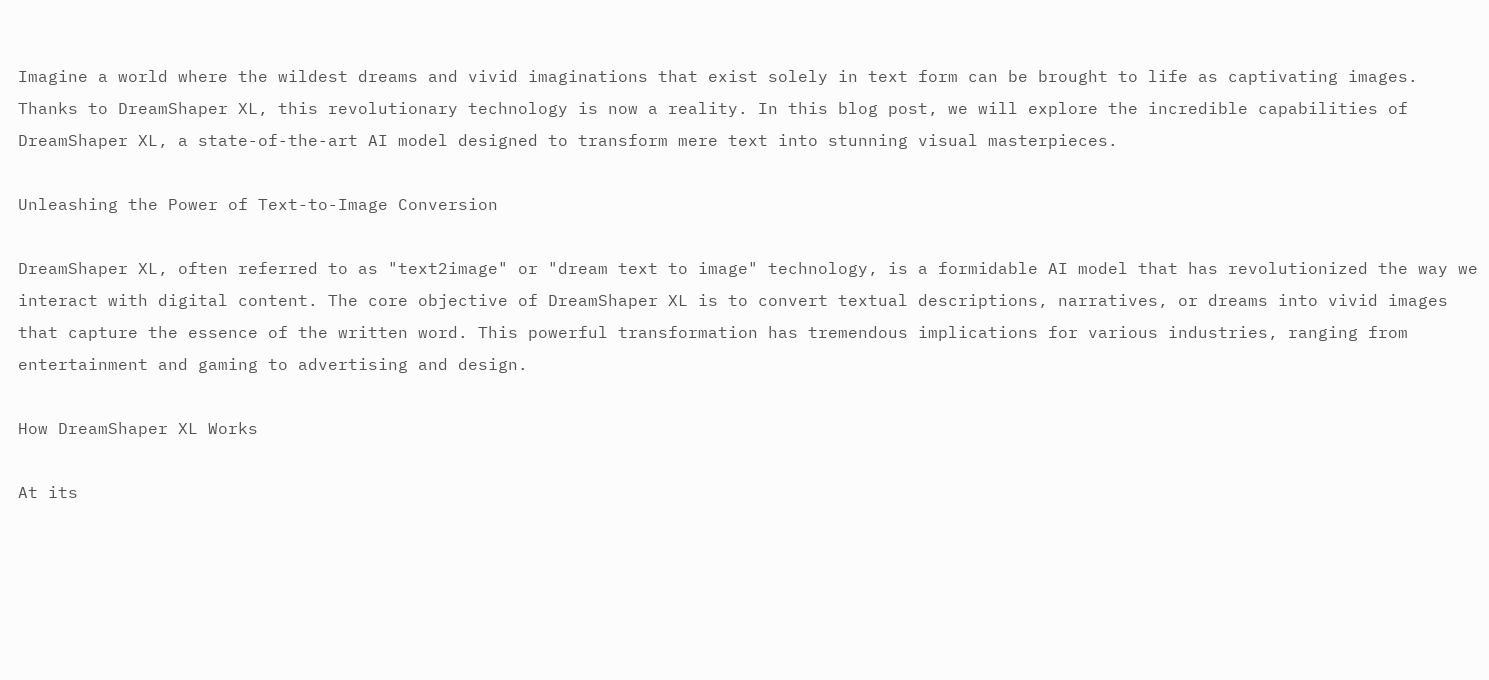Imagine a world where the wildest dreams and vivid imaginations that exist solely in text form can be brought to life as captivating images. Thanks to DreamShaper XL, this revolutionary technology is now a reality. In this blog post, we will explore the incredible capabilities of DreamShaper XL, a state-of-the-art AI model designed to transform mere text into stunning visual masterpieces.

Unleashing the Power of Text-to-Image Conversion

DreamShaper XL, often referred to as "text2image" or "dream text to image" technology, is a formidable AI model that has revolutionized the way we interact with digital content. The core objective of DreamShaper XL is to convert textual descriptions, narratives, or dreams into vivid images that capture the essence of the written word. This powerful transformation has tremendous implications for various industries, ranging from entertainment and gaming to advertising and design.

How DreamShaper XL Works

At its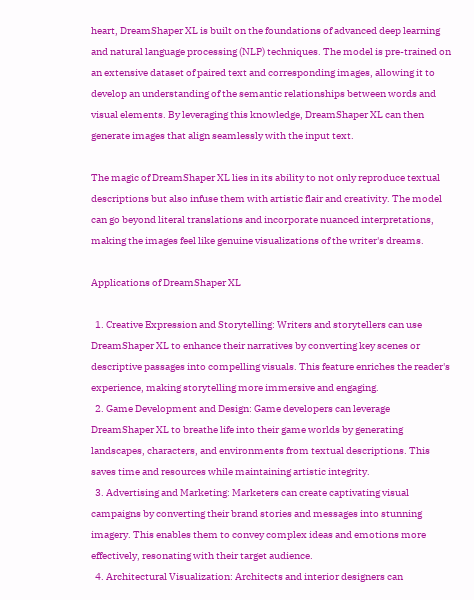heart, DreamShaper XL is built on the foundations of advanced deep learning and natural language processing (NLP) techniques. The model is pre-trained on an extensive dataset of paired text and corresponding images, allowing it to develop an understanding of the semantic relationships between words and visual elements. By leveraging this knowledge, DreamShaper XL can then generate images that align seamlessly with the input text.

The magic of DreamShaper XL lies in its ability to not only reproduce textual descriptions but also infuse them with artistic flair and creativity. The model can go beyond literal translations and incorporate nuanced interpretations, making the images feel like genuine visualizations of the writer's dreams.

Applications of DreamShaper XL

  1. Creative Expression and Storytelling: Writers and storytellers can use DreamShaper XL to enhance their narratives by converting key scenes or descriptive passages into compelling visuals. This feature enriches the reader's experience, making storytelling more immersive and engaging.
  2. Game Development and Design: Game developers can leverage DreamShaper XL to breathe life into their game worlds by generating landscapes, characters, and environments from textual descriptions. This saves time and resources while maintaining artistic integrity.
  3. Advertising and Marketing: Marketers can create captivating visual campaigns by converting their brand stories and messages into stunning imagery. This enables them to convey complex ideas and emotions more effectively, resonating with their target audience.
  4. Architectural Visualization: Architects and interior designers can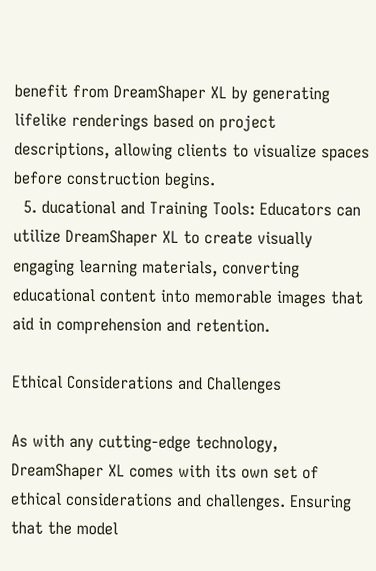benefit from DreamShaper XL by generating lifelike renderings based on project descriptions, allowing clients to visualize spaces before construction begins.
  5. ducational and Training Tools: Educators can utilize DreamShaper XL to create visually engaging learning materials, converting educational content into memorable images that aid in comprehension and retention.

Ethical Considerations and Challenges

As with any cutting-edge technology, DreamShaper XL comes with its own set of ethical considerations and challenges. Ensuring that the model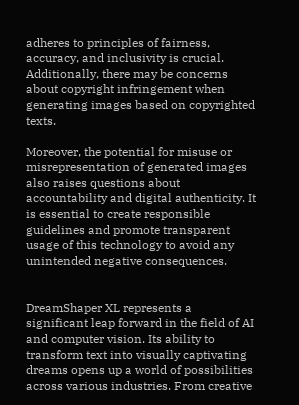adheres to principles of fairness, accuracy, and inclusivity is crucial. Additionally, there may be concerns about copyright infringement when generating images based on copyrighted texts.

Moreover, the potential for misuse or misrepresentation of generated images also raises questions about accountability and digital authenticity. It is essential to create responsible guidelines and promote transparent usage of this technology to avoid any unintended negative consequences.


DreamShaper XL represents a significant leap forward in the field of AI and computer vision. Its ability to transform text into visually captivating dreams opens up a world of possibilities across various industries. From creative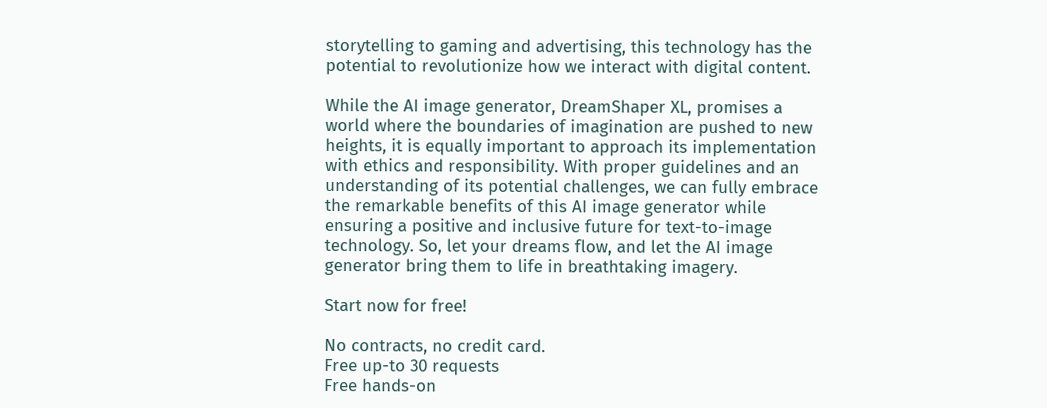storytelling to gaming and advertising, this technology has the potential to revolutionize how we interact with digital content.

While the AI image generator, DreamShaper XL, promises a world where the boundaries of imagination are pushed to new heights, it is equally important to approach its implementation with ethics and responsibility. With proper guidelines and an understanding of its potential challenges, we can fully embrace the remarkable benefits of this AI image generator while ensuring a positive and inclusive future for text-to-image technology. So, let your dreams flow, and let the AI image generator bring them to life in breathtaking imagery.

Start now for free!

No contracts, no credit card.
Free up-to 30 requests
Free hands-on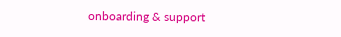onboarding & support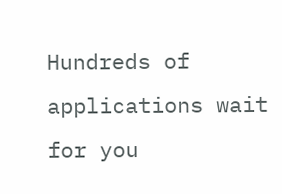Hundreds of applications wait for you